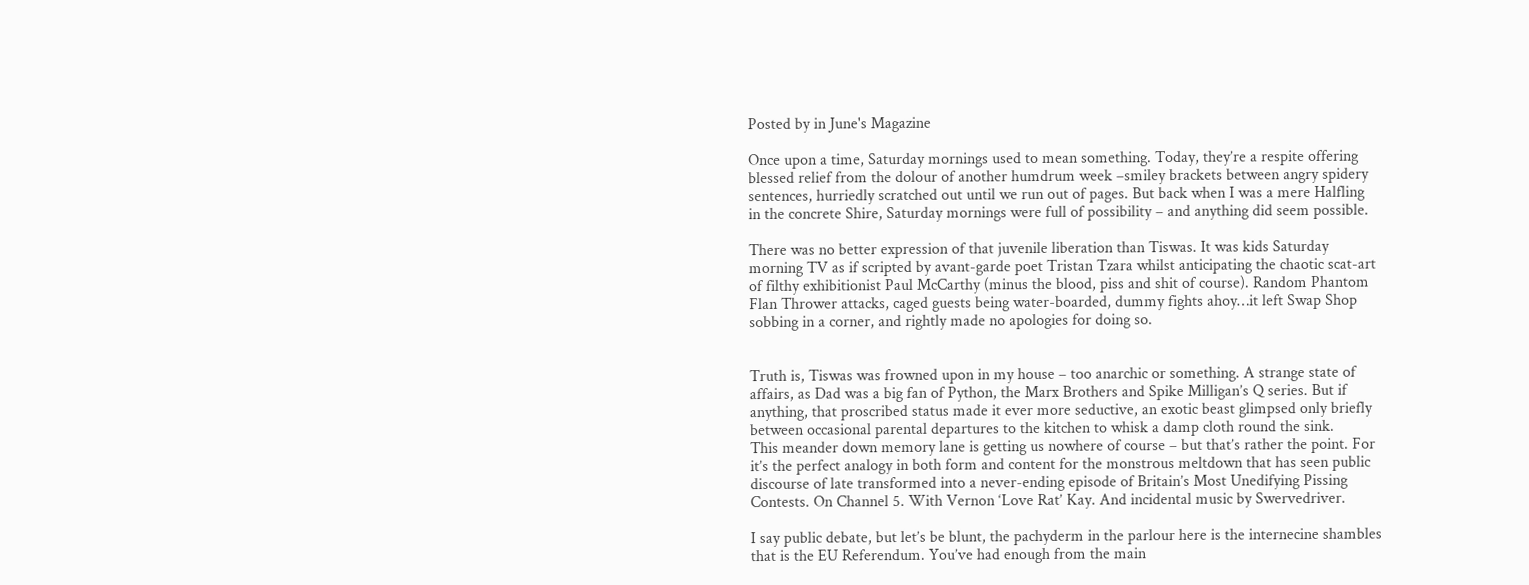Posted by in June's Magazine

Once upon a time, Saturday mornings used to mean something. Today, they’re a respite offering blessed relief from the dolour of another humdrum week –smiley brackets between angry spidery sentences, hurriedly scratched out until we run out of pages. But back when I was a mere Halfling in the concrete Shire, Saturday mornings were full of possibility – and anything did seem possible.

There was no better expression of that juvenile liberation than Tiswas. It was kids Saturday morning TV as if scripted by avant-garde poet Tristan Tzara whilst anticipating the chaotic scat-art of filthy exhibitionist Paul McCarthy (minus the blood, piss and shit of course). Random Phantom Flan Thrower attacks, caged guests being water-boarded, dummy fights ahoy…it left Swap Shop sobbing in a corner, and rightly made no apologies for doing so.


Truth is, Tiswas was frowned upon in my house – too anarchic or something. A strange state of affairs, as Dad was a big fan of Python, the Marx Brothers and Spike Milligan’s Q series. But if anything, that proscribed status made it ever more seductive, an exotic beast glimpsed only briefly between occasional parental departures to the kitchen to whisk a damp cloth round the sink.
This meander down memory lane is getting us nowhere of course – but that’s rather the point. For it’s the perfect analogy in both form and content for the monstrous meltdown that has seen public discourse of late transformed into a never-ending episode of Britain’s Most Unedifying Pissing Contests. On Channel 5. With Vernon ‘Love Rat’ Kay. And incidental music by Swervedriver.

I say public debate, but let’s be blunt, the pachyderm in the parlour here is the internecine shambles that is the EU Referendum. You’ve had enough from the main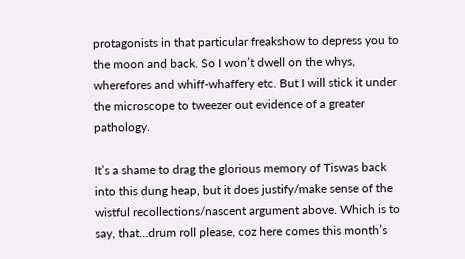protagonists in that particular freakshow to depress you to the moon and back. So I won’t dwell on the whys, wherefores and whiff-whaffery etc. But I will stick it under the microscope to tweezer out evidence of a greater pathology.

It’s a shame to drag the glorious memory of Tiswas back into this dung heap, but it does justify/make sense of the wistful recollections/nascent argument above. Which is to say, that…drum roll please, coz here comes this month’s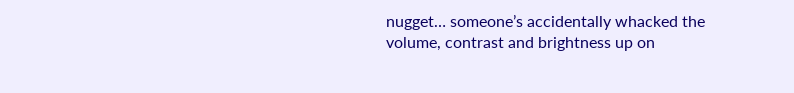nugget… someone’s accidentally whacked the volume, contrast and brightness up on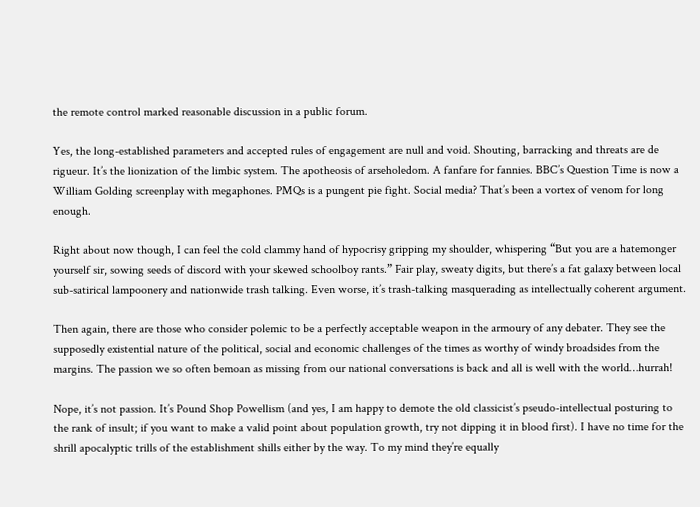the remote control marked reasonable discussion in a public forum.

Yes, the long-established parameters and accepted rules of engagement are null and void. Shouting, barracking and threats are de rigueur. It’s the lionization of the limbic system. The apotheosis of arseholedom. A fanfare for fannies. BBC’s Question Time is now a William Golding screenplay with megaphones. PMQs is a pungent pie fight. Social media? That’s been a vortex of venom for long enough.

Right about now though, I can feel the cold clammy hand of hypocrisy gripping my shoulder, whispering “But you are a hatemonger yourself sir, sowing seeds of discord with your skewed schoolboy rants.” Fair play, sweaty digits, but there’s a fat galaxy between local sub-satirical lampoonery and nationwide trash talking. Even worse, it’s trash-talking masquerading as intellectually coherent argument.

Then again, there are those who consider polemic to be a perfectly acceptable weapon in the armoury of any debater. They see the supposedly existential nature of the political, social and economic challenges of the times as worthy of windy broadsides from the margins. The passion we so often bemoan as missing from our national conversations is back and all is well with the world…hurrah!

Nope, it’s not passion. It’s Pound Shop Powellism (and yes, I am happy to demote the old classicist’s pseudo-intellectual posturing to the rank of insult; if you want to make a valid point about population growth, try not dipping it in blood first). I have no time for the shrill apocalyptic trills of the establishment shills either by the way. To my mind they’re equally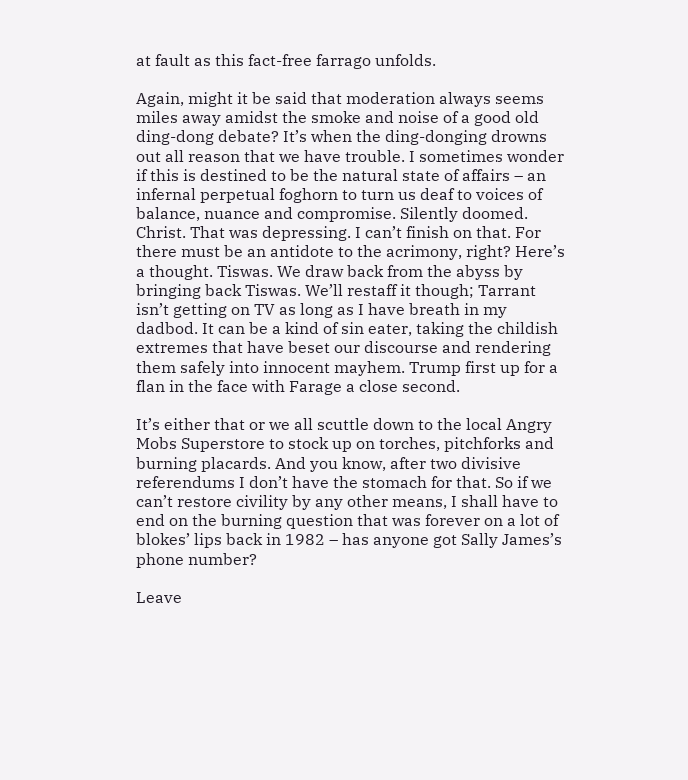at fault as this fact-free farrago unfolds.

Again, might it be said that moderation always seems miles away amidst the smoke and noise of a good old ding-dong debate? It’s when the ding-donging drowns out all reason that we have trouble. I sometimes wonder if this is destined to be the natural state of affairs – an infernal perpetual foghorn to turn us deaf to voices of balance, nuance and compromise. Silently doomed.
Christ. That was depressing. I can’t finish on that. For there must be an antidote to the acrimony, right? Here’s a thought. Tiswas. We draw back from the abyss by bringing back Tiswas. We’ll restaff it though; Tarrant isn’t getting on TV as long as I have breath in my dadbod. It can be a kind of sin eater, taking the childish extremes that have beset our discourse and rendering them safely into innocent mayhem. Trump first up for a flan in the face with Farage a close second.

It’s either that or we all scuttle down to the local Angry Mobs Superstore to stock up on torches, pitchforks and burning placards. And you know, after two divisive referendums I don’t have the stomach for that. So if we can’t restore civility by any other means, I shall have to end on the burning question that was forever on a lot of blokes’ lips back in 1982 – has anyone got Sally James’s phone number?

Leave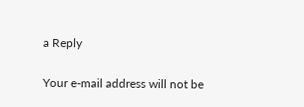a Reply

Your e-mail address will not be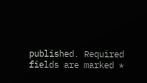published. Required fields are marked *